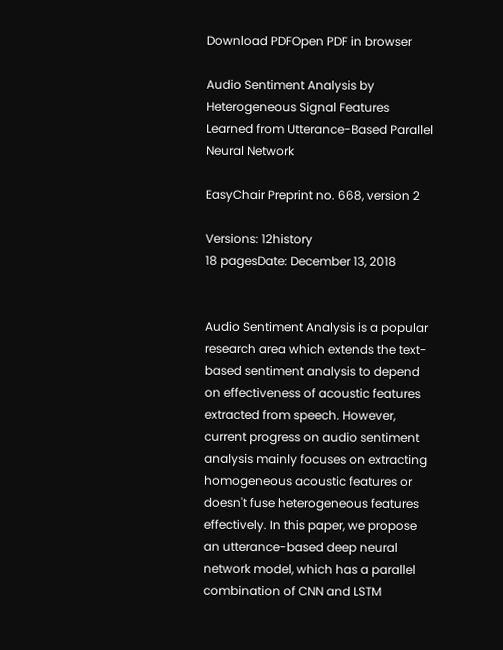Download PDFOpen PDF in browser

Audio Sentiment Analysis by Heterogeneous Signal Features Learned from Utterance-Based Parallel Neural Network

EasyChair Preprint no. 668, version 2

Versions: 12history
18 pagesDate: December 13, 2018


Audio Sentiment Analysis is a popular research area which extends the text-based sentiment analysis to depend on effectiveness of acoustic features extracted from speech. However, current progress on audio sentiment analysis mainly focuses on extracting homogeneous acoustic features or doesn't fuse heterogeneous features effectively. In this paper, we propose an utterance-based deep neural network model, which has a parallel combination of CNN and LSTM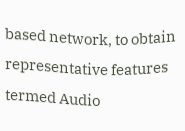based network, to obtain representative features termed Audio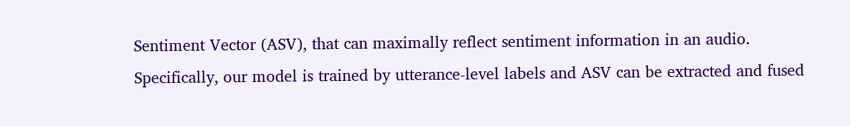Sentiment Vector (ASV), that can maximally reflect sentiment information in an audio. Specifically, our model is trained by utterance-level labels and ASV can be extracted and fused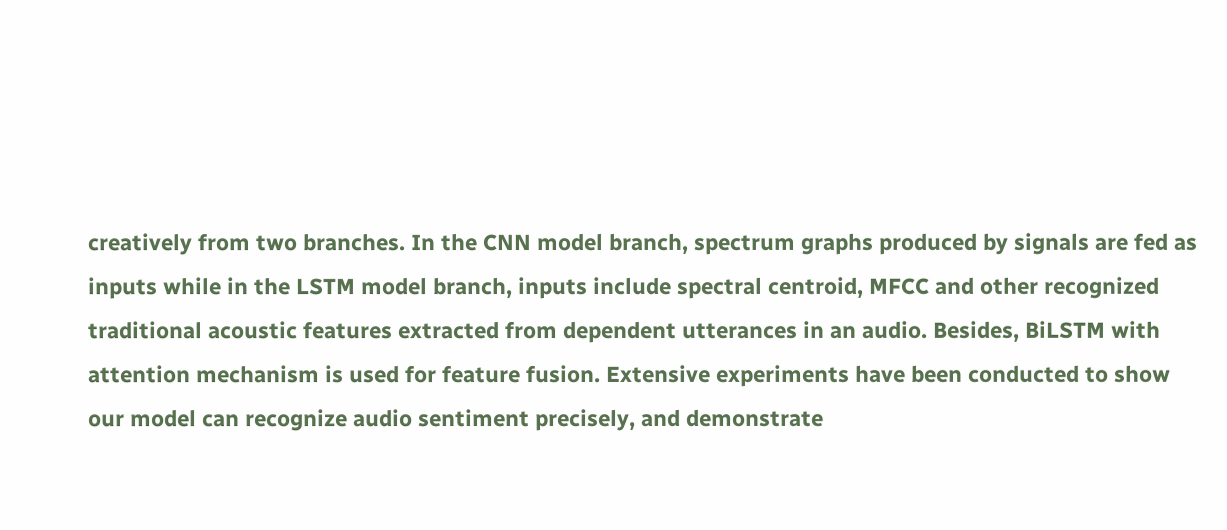creatively from two branches. In the CNN model branch, spectrum graphs produced by signals are fed as inputs while in the LSTM model branch, inputs include spectral centroid, MFCC and other recognized traditional acoustic features extracted from dependent utterances in an audio. Besides, BiLSTM with attention mechanism is used for feature fusion. Extensive experiments have been conducted to show our model can recognize audio sentiment precisely, and demonstrate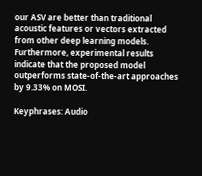our ASV are better than traditional acoustic features or vectors extracted from other deep learning models. Furthermore, experimental results indicate that the proposed model outperforms state-of-the-art approaches by 9.33% on MOSI.

Keyphrases: Audio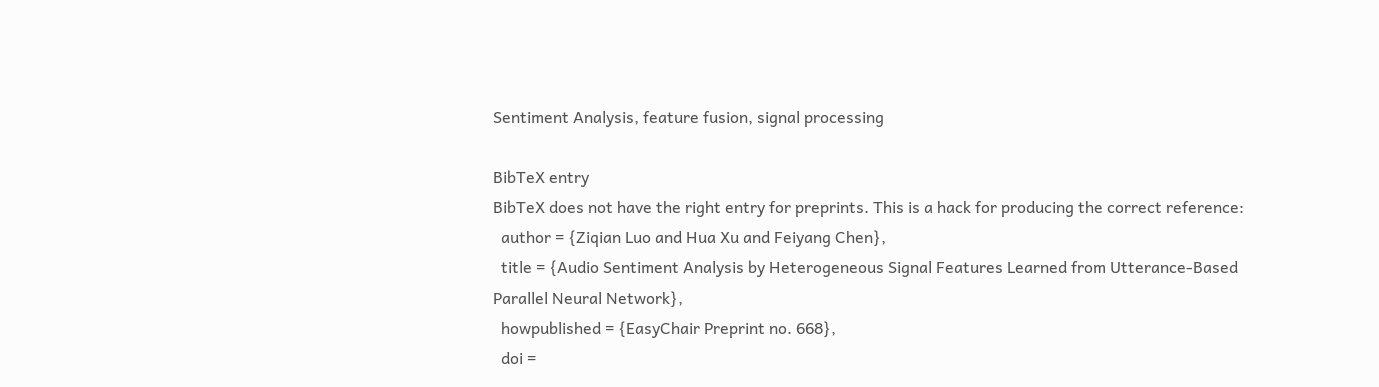Sentiment Analysis, feature fusion, signal processing

BibTeX entry
BibTeX does not have the right entry for preprints. This is a hack for producing the correct reference:
  author = {Ziqian Luo and Hua Xu and Feiyang Chen},
  title = {Audio Sentiment Analysis by Heterogeneous Signal Features Learned from Utterance-Based Parallel Neural Network},
  howpublished = {EasyChair Preprint no. 668},
  doi =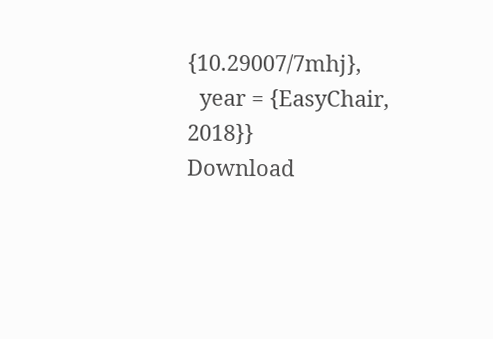{10.29007/7mhj},
  year = {EasyChair, 2018}}
Download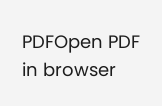PDFOpen PDF in browser